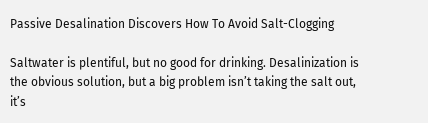Passive Desalination Discovers How To Avoid Salt-Clogging

Saltwater is plentiful, but no good for drinking. Desalinization is the obvious solution, but a big problem isn’t taking the salt out, it’s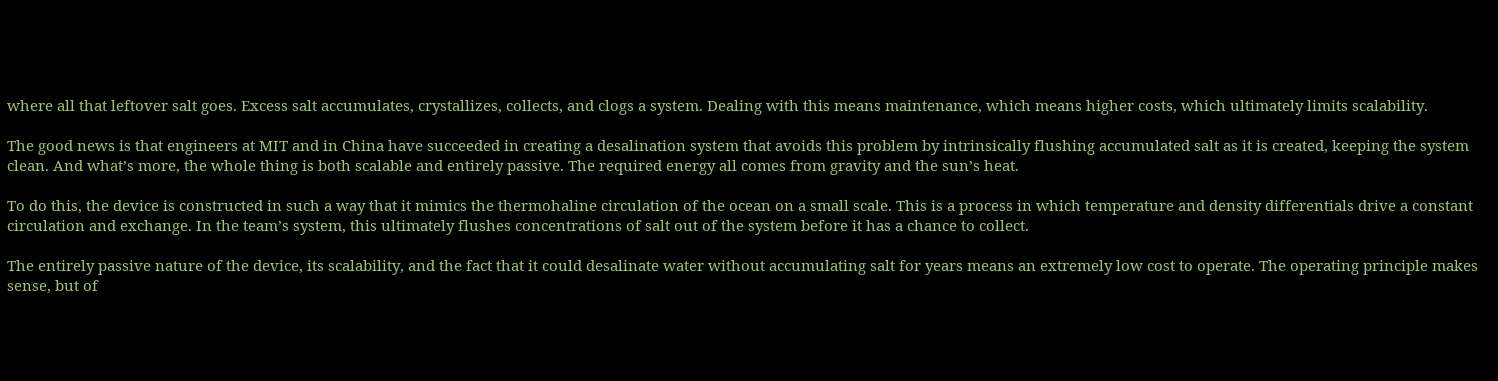where all that leftover salt goes. Excess salt accumulates, crystallizes, collects, and clogs a system. Dealing with this means maintenance, which means higher costs, which ultimately limits scalability.

The good news is that engineers at MIT and in China have succeeded in creating a desalination system that avoids this problem by intrinsically flushing accumulated salt as it is created, keeping the system clean. And what’s more, the whole thing is both scalable and entirely passive. The required energy all comes from gravity and the sun’s heat.

To do this, the device is constructed in such a way that it mimics the thermohaline circulation of the ocean on a small scale. This is a process in which temperature and density differentials drive a constant circulation and exchange. In the team’s system, this ultimately flushes concentrations of salt out of the system before it has a chance to collect.

The entirely passive nature of the device, its scalability, and the fact that it could desalinate water without accumulating salt for years means an extremely low cost to operate. The operating principle makes sense, but of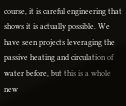course, it is careful engineering that shows it is actually possible. We have seen projects leveraging the passive heating and circulation of water before, but this is a whole new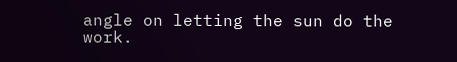angle on letting the sun do the work.